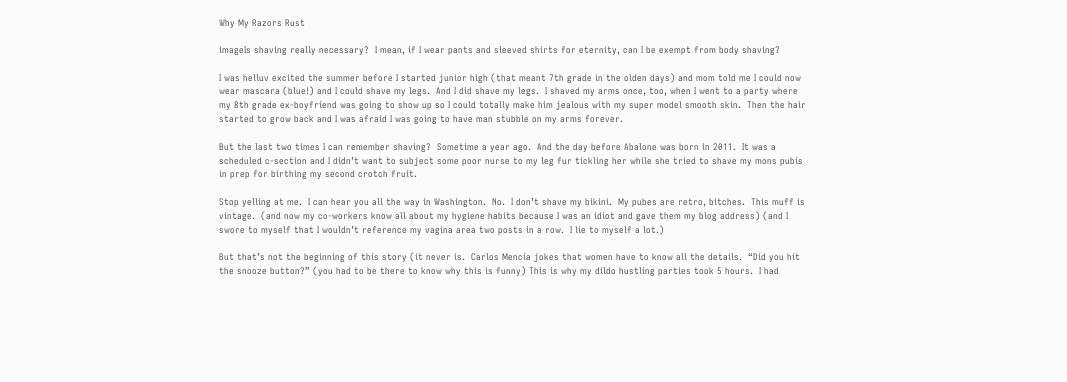Why My Razors Rust

imageIs shaving really necessary?  I mean, if I wear pants and sleeved shirts for eternity, can I be exempt from body shaving?

I was helluv excited the summer before I started junior high (that meant 7th grade in the olden days) and mom told me I could now wear mascara (blue!) and I could shave my legs.  And I did shave my legs.  I shaved my arms once, too, when I went to a party where my 8th grade ex-boyfriend was going to show up so I could totally make him jealous with my super model smooth skin.  Then the hair started to grow back and I was afraid I was going to have man stubble on my arms forever.

But the last two times I can remember shaving?  Sometime a year ago.  And the day before Abalone was born in 2011.  It was a scheduled c-section and I didn’t want to subject some poor nurse to my leg fur tickling her while she tried to shave my mons pubis in prep for birthing my second crotch fruit.

Stop yelling at me.  I can hear you all the way in Washington.  No.  I don’t shave my bikini.  My pubes are retro, bitches.  This muff is vintage.  (and now my co-workers know all about my hygiene habits because I was an idiot and gave them my blog address) (and I swore to myself that I wouldn’t reference my vagina area two posts in a row.  I lie to myself a lot.)

But that’s not the beginning of this story (it never is.  Carlos Mencia jokes that women have to know all the details.  “Did you hit the snooze button?” (you had to be there to know why this is funny) This is why my dildo hustling parties took 5 hours.  I had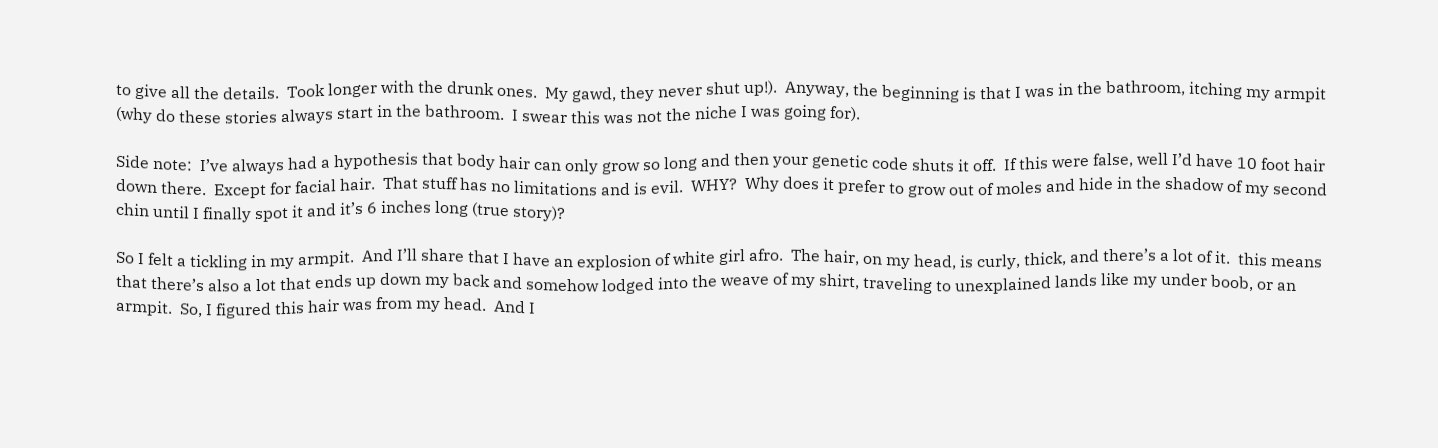to give all the details.  Took longer with the drunk ones.  My gawd, they never shut up!).  Anyway, the beginning is that I was in the bathroom, itching my armpit (why do these stories always start in the bathroom.  I swear this was not the niche I was going for).

Side note:  I’ve always had a hypothesis that body hair can only grow so long and then your genetic code shuts it off.  If this were false, well I’d have 10 foot hair down there.  Except for facial hair.  That stuff has no limitations and is evil.  WHY?  Why does it prefer to grow out of moles and hide in the shadow of my second chin until I finally spot it and it’s 6 inches long (true story)?

So I felt a tickling in my armpit.  And I’ll share that I have an explosion of white girl afro.  The hair, on my head, is curly, thick, and there’s a lot of it.  this means that there’s also a lot that ends up down my back and somehow lodged into the weave of my shirt, traveling to unexplained lands like my under boob, or an armpit.  So, I figured this hair was from my head.  And I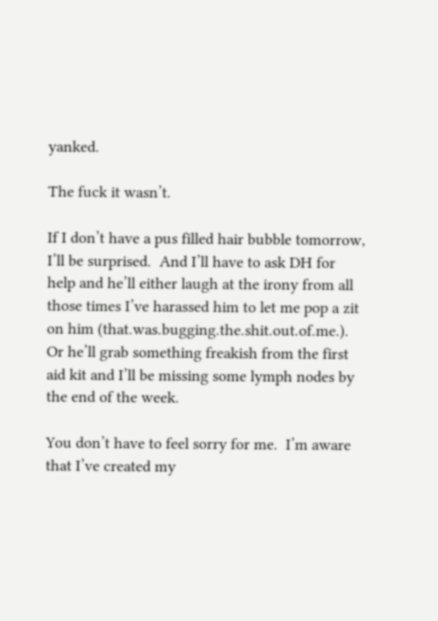yanked.

The fuck it wasn’t.

If I don’t have a pus filled hair bubble tomorrow, I’ll be surprised.  And I’ll have to ask DH for help and he’ll either laugh at the irony from all those times I’ve harassed him to let me pop a zit on him (that.was.bugging.the.shit.out.of.me.).  Or he’ll grab something freakish from the first aid kit and I’ll be missing some lymph nodes by the end of the week.

You don’t have to feel sorry for me.  I’m aware that I’ve created my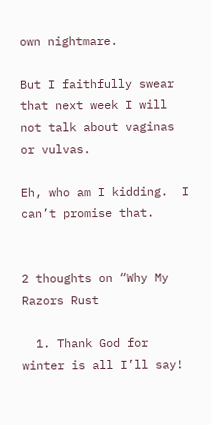own nightmare.

But I faithfully swear that next week I will not talk about vaginas or vulvas.

Eh, who am I kidding.  I can’t promise that.


2 thoughts on “Why My Razors Rust

  1. Thank God for winter is all I’ll say!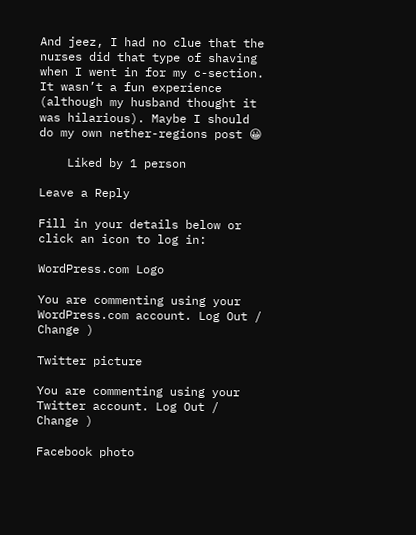And jeez, I had no clue that the nurses did that type of shaving when I went in for my c-section. It wasn’t a fun experience (although my husband thought it was hilarious). Maybe I should do my own nether-regions post 😀

    Liked by 1 person

Leave a Reply

Fill in your details below or click an icon to log in:

WordPress.com Logo

You are commenting using your WordPress.com account. Log Out / Change )

Twitter picture

You are commenting using your Twitter account. Log Out / Change )

Facebook photo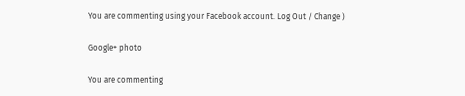You are commenting using your Facebook account. Log Out / Change )

Google+ photo

You are commenting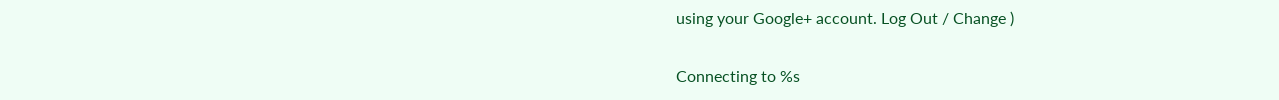using your Google+ account. Log Out / Change )

Connecting to %s